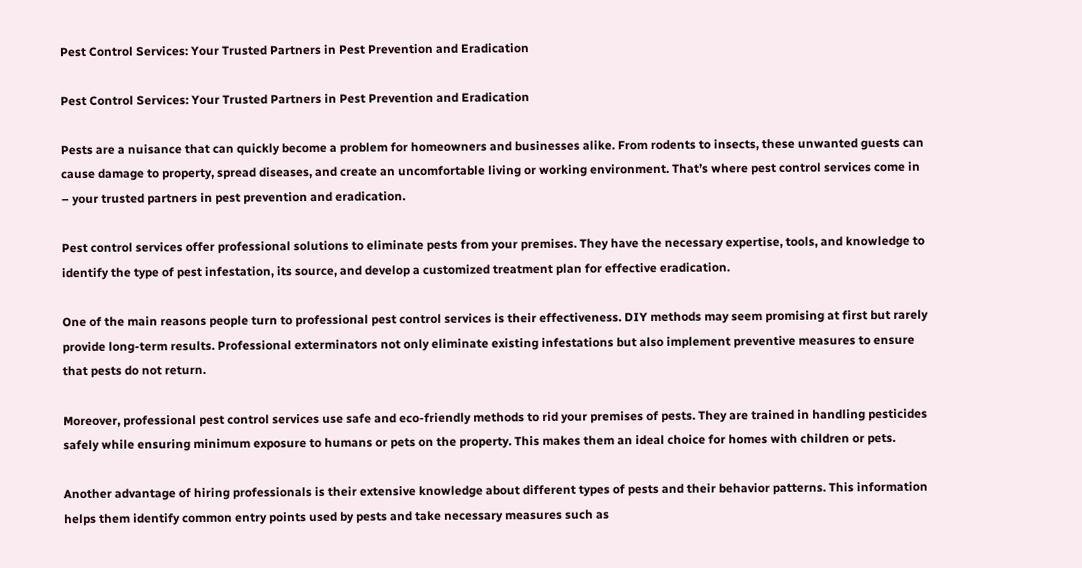Pest Control Services: Your Trusted Partners in Pest Prevention and Eradication

Pest Control Services: Your Trusted Partners in Pest Prevention and Eradication

Pests are a nuisance that can quickly become a problem for homeowners and businesses alike. From rodents to insects, these unwanted guests can cause damage to property, spread diseases, and create an uncomfortable living or working environment. That’s where pest control services come in – your trusted partners in pest prevention and eradication.

Pest control services offer professional solutions to eliminate pests from your premises. They have the necessary expertise, tools, and knowledge to identify the type of pest infestation, its source, and develop a customized treatment plan for effective eradication.

One of the main reasons people turn to professional pest control services is their effectiveness. DIY methods may seem promising at first but rarely provide long-term results. Professional exterminators not only eliminate existing infestations but also implement preventive measures to ensure that pests do not return.

Moreover, professional pest control services use safe and eco-friendly methods to rid your premises of pests. They are trained in handling pesticides safely while ensuring minimum exposure to humans or pets on the property. This makes them an ideal choice for homes with children or pets.

Another advantage of hiring professionals is their extensive knowledge about different types of pests and their behavior patterns. This information helps them identify common entry points used by pests and take necessary measures such as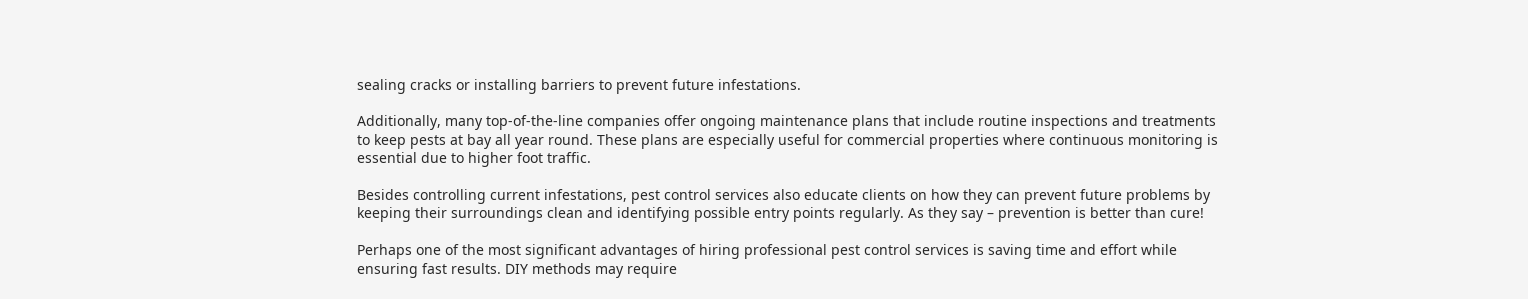sealing cracks or installing barriers to prevent future infestations.

Additionally, many top-of-the-line companies offer ongoing maintenance plans that include routine inspections and treatments to keep pests at bay all year round. These plans are especially useful for commercial properties where continuous monitoring is essential due to higher foot traffic.

Besides controlling current infestations, pest control services also educate clients on how they can prevent future problems by keeping their surroundings clean and identifying possible entry points regularly. As they say – prevention is better than cure!

Perhaps one of the most significant advantages of hiring professional pest control services is saving time and effort while ensuring fast results. DIY methods may require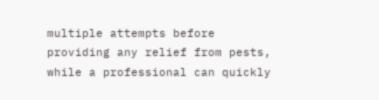multiple attempts before providing any relief from pests, while a professional can quickly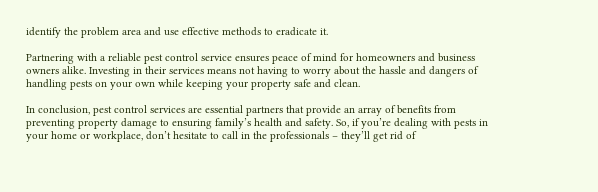identify the problem area and use effective methods to eradicate it.

Partnering with a reliable pest control service ensures peace of mind for homeowners and business owners alike. Investing in their services means not having to worry about the hassle and dangers of handling pests on your own while keeping your property safe and clean.

In conclusion, pest control services are essential partners that provide an array of benefits from preventing property damage to ensuring family’s health and safety. So, if you’re dealing with pests in your home or workplace, don’t hesitate to call in the professionals – they’ll get rid of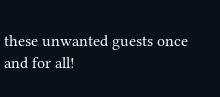these unwanted guests once and for all!